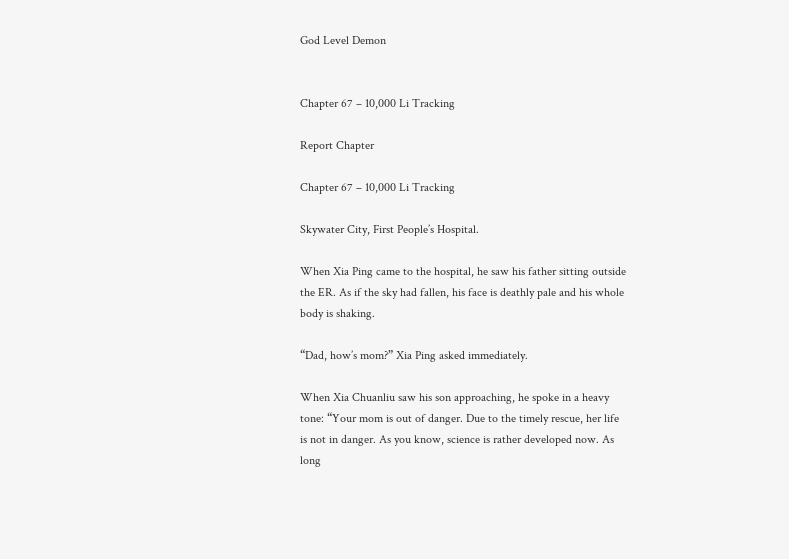God Level Demon


Chapter 67 – 10,000 Li Tracking

Report Chapter

Chapter 67 – 10,000 Li Tracking

Skywater City, First People’s Hospital.

When Xia Ping came to the hospital, he saw his father sitting outside the ER. As if the sky had fallen, his face is deathly pale and his whole body is shaking.

“Dad, how’s mom?” Xia Ping asked immediately.

When Xia Chuanliu saw his son approaching, he spoke in a heavy tone: “Your mom is out of danger. Due to the timely rescue, her life is not in danger. As you know, science is rather developed now. As long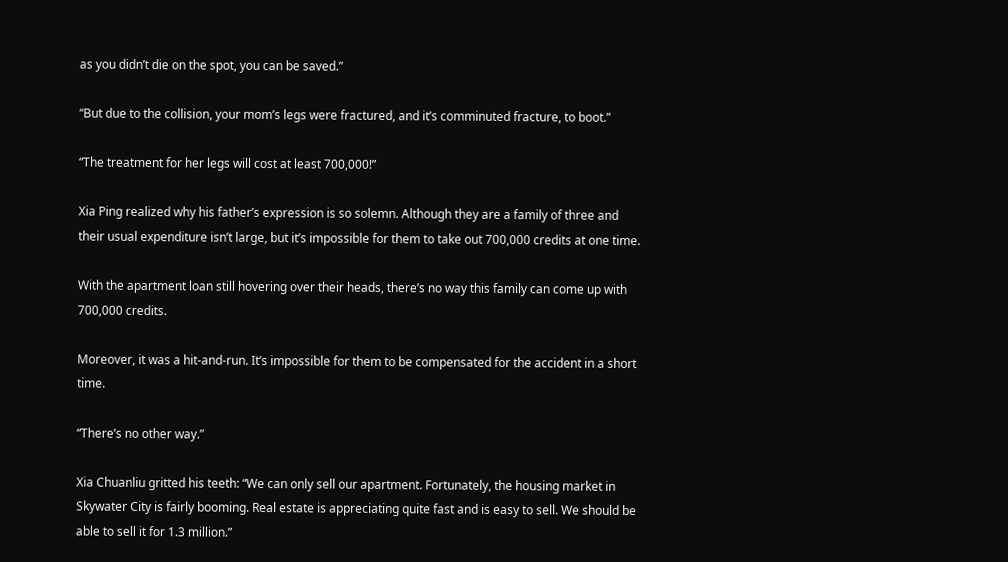as you didn’t die on the spot, you can be saved.”

“But due to the collision, your mom’s legs were fractured, and it’s comminuted fracture, to boot.”

“The treatment for her legs will cost at least 700,000!”

Xia Ping realized why his father’s expression is so solemn. Although they are a family of three and their usual expenditure isn’t large, but it’s impossible for them to take out 700,000 credits at one time.

With the apartment loan still hovering over their heads, there’s no way this family can come up with 700,000 credits.

Moreover, it was a hit-and-run. It’s impossible for them to be compensated for the accident in a short time.

“There’s no other way.”

Xia Chuanliu gritted his teeth: “We can only sell our apartment. Fortunately, the housing market in Skywater City is fairly booming. Real estate is appreciating quite fast and is easy to sell. We should be able to sell it for 1.3 million.”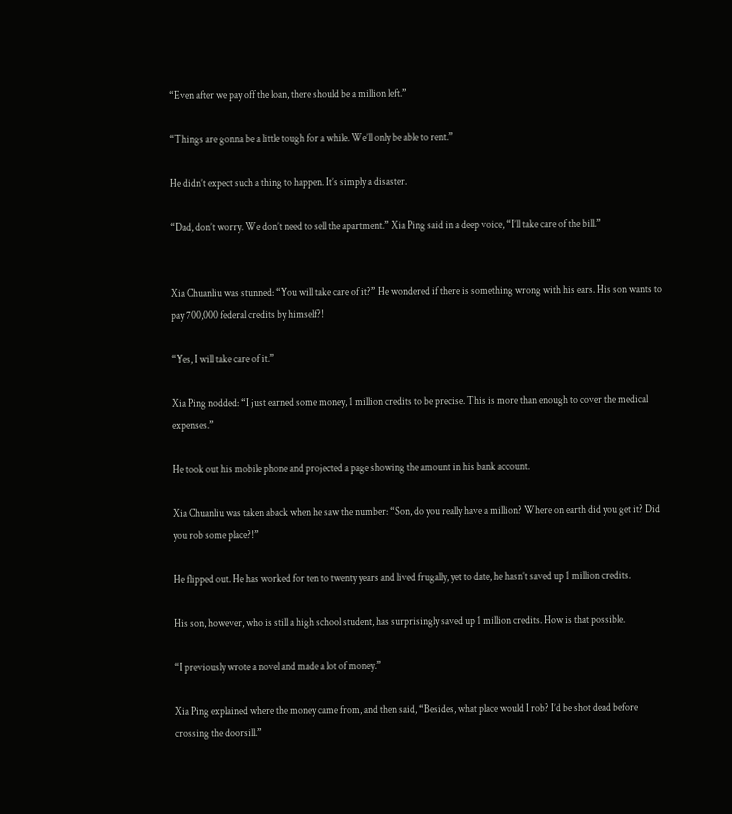“Even after we pay off the loan, there should be a million left.”

“Things are gonna be a little tough for a while. We’ll only be able to rent.”

He didn’t expect such a thing to happen. It’s simply a disaster.

“Dad, don’t worry. We don’t need to sell the apartment.” Xia Ping said in a deep voice, “I’ll take care of the bill.”


Xia Chuanliu was stunned: “You will take care of it?” He wondered if there is something wrong with his ears. His son wants to pay 700,000 federal credits by himself?!

“Yes, I will take care of it.”

Xia Ping nodded: “I just earned some money, 1 million credits to be precise. This is more than enough to cover the medical expenses.”

He took out his mobile phone and projected a page showing the amount in his bank account.

Xia Chuanliu was taken aback when he saw the number: “Son, do you really have a million? Where on earth did you get it? Did you rob some place?!”

He flipped out. He has worked for ten to twenty years and lived frugally, yet to date, he hasn’t saved up 1 million credits.

His son, however, who is still a high school student, has surprisingly saved up 1 million credits. How is that possible.

“I previously wrote a novel and made a lot of money.”

Xia Ping explained where the money came from, and then said, “Besides, what place would I rob? I’d be shot dead before crossing the doorsill.”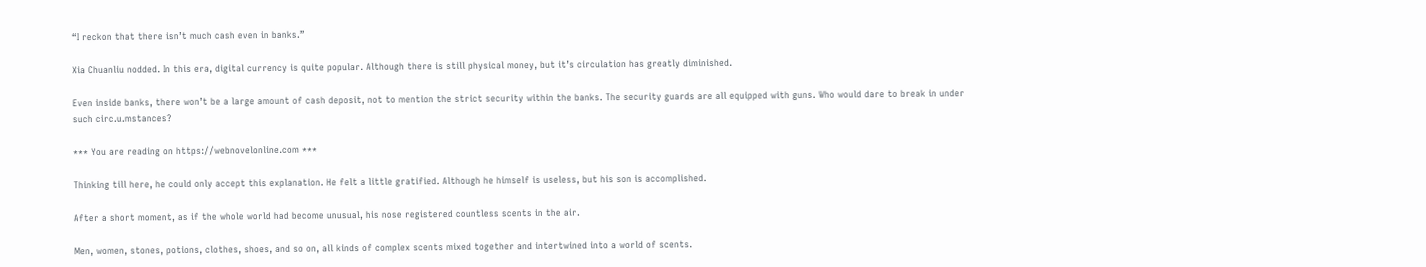“I reckon that there isn’t much cash even in banks.”

Xia Chuanliu nodded. In this era, digital currency is quite popular. Although there is still physical money, but it’s circulation has greatly diminished.

Even inside banks, there won’t be a large amount of cash deposit, not to mention the strict security within the banks. The security guards are all equipped with guns. Who would dare to break in under such circ.u.mstances?

*** You are reading on https://webnovelonline.com ***

Thinking till here, he could only accept this explanation. He felt a little gratified. Although he himself is useless, but his son is accomplished.

After a short moment, as if the whole world had become unusual, his nose registered countless scents in the air.

Men, women, stones, potions, clothes, shoes, and so on, all kinds of complex scents mixed together and intertwined into a world of scents.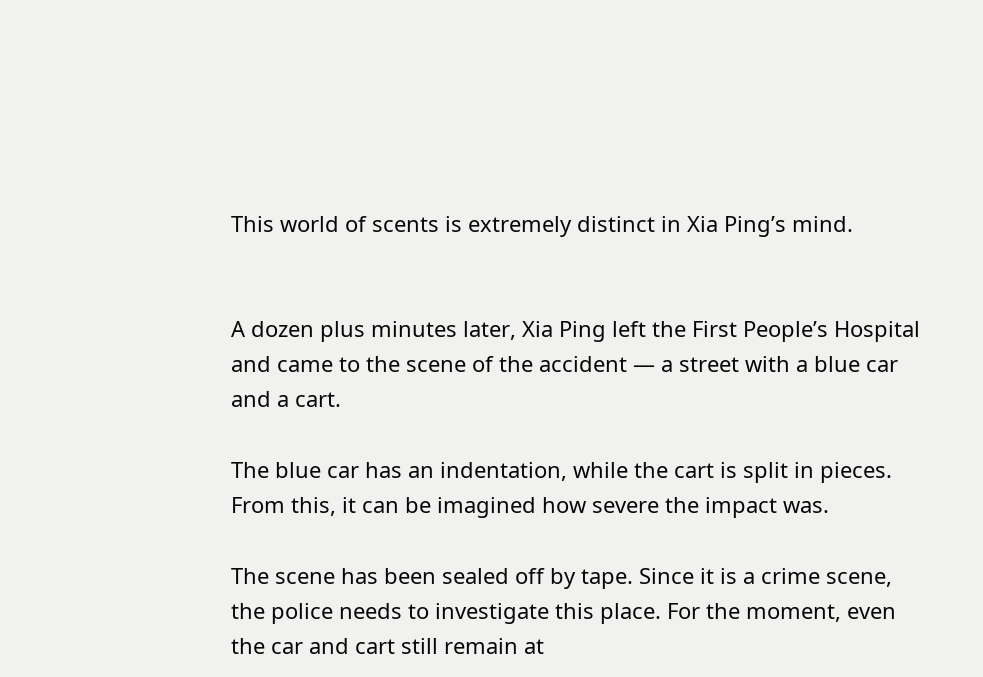This world of scents is extremely distinct in Xia Ping’s mind.


A dozen plus minutes later, Xia Ping left the First People’s Hospital and came to the scene of the accident — a street with a blue car and a cart.

The blue car has an indentation, while the cart is split in pieces. From this, it can be imagined how severe the impact was.

The scene has been sealed off by tape. Since it is a crime scene, the police needs to investigate this place. For the moment, even the car and cart still remain at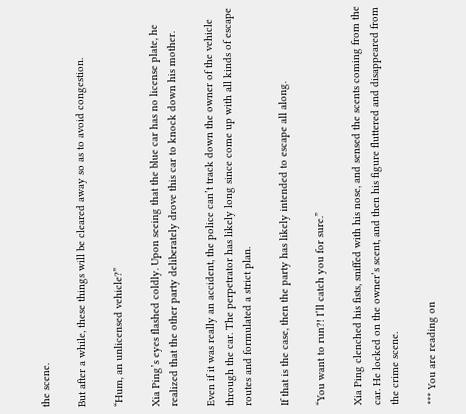the scene.

But after a while, these things will be cleared away so as to avoid congestion.

“Hum, an unlicensed vehicle?”

Xia Ping’s eyes flashed coldly. Upon seeing that the blue car has no license plate, he realized that the other party deliberately drove this car to knock down his mother.

Even if it was really an accident, the police can’t track down the owner of the vehicle through the car. The perpetrator has likely long since come up with all kinds of escape routes and formulated a strict plan.

If that is the case, then the party has likely intended to escape all along.

“You want to run?! I’ll catch you for sure.”

Xia Ping clenched his fists, sniffed with his nose, and sensed the scents coming from the car. He locked on the owner’s scent, and then his figure fluttered and disappeared from the crime scene.

*** You are reading on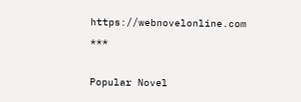https://webnovelonline.com ***

Popular Novel